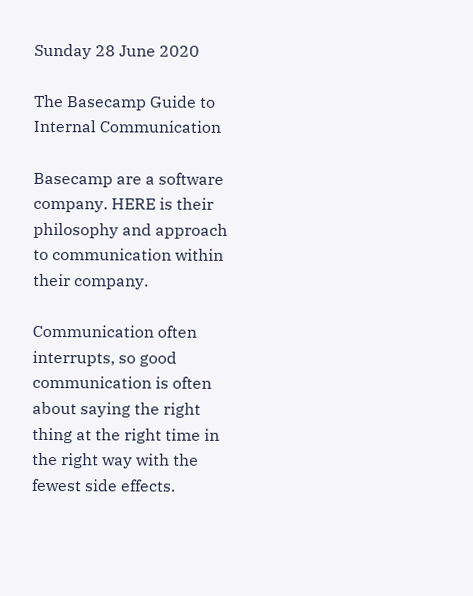Sunday 28 June 2020

The Basecamp Guide to Internal Communication

Basecamp are a software company. HERE is their philosophy and approach to communication within their company.

Communication often interrupts, so good communication is often about saying the right thing at the right time in the right way with the fewest side effects.